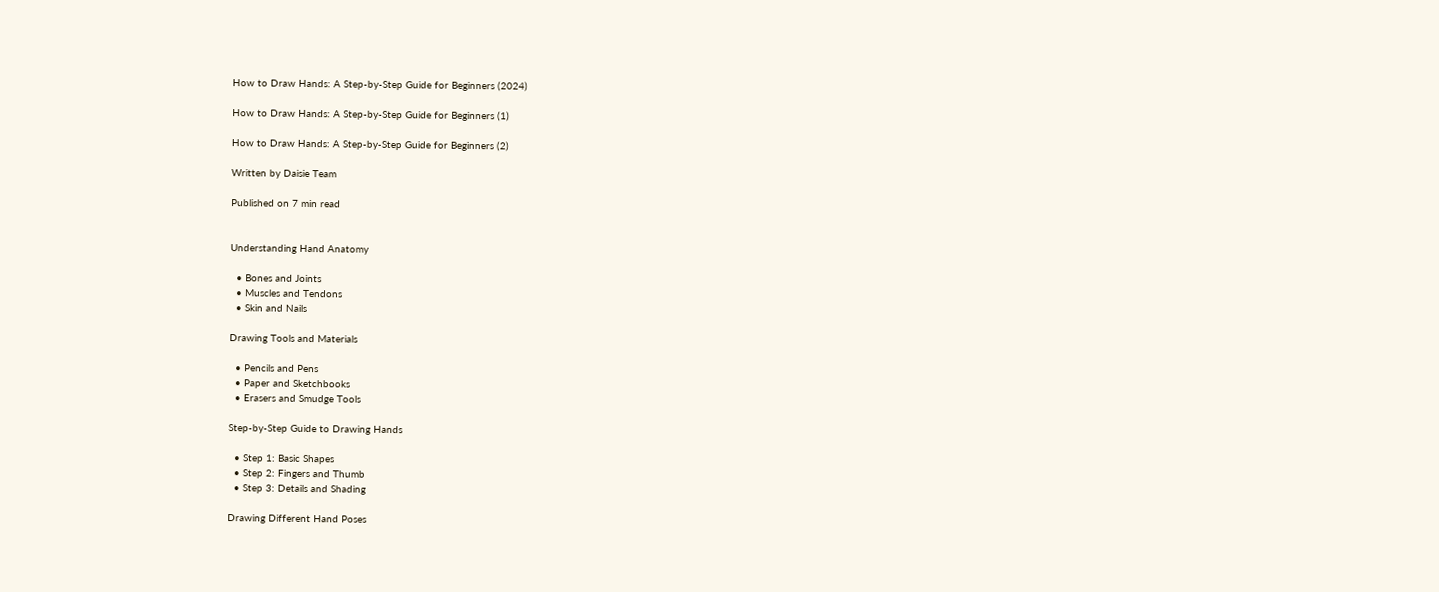How to Draw Hands: A Step-by-Step Guide for Beginners (2024)

How to Draw Hands: A Step-by-Step Guide for Beginners (1)

How to Draw Hands: A Step-by-Step Guide for Beginners (2)

Written by Daisie Team

Published on 7 min read


Understanding Hand Anatomy

  • Bones and Joints
  • Muscles and Tendons
  • Skin and Nails

Drawing Tools and Materials

  • Pencils and Pens
  • Paper and Sketchbooks
  • Erasers and Smudge Tools

Step-by-Step Guide to Drawing Hands

  • Step 1: Basic Shapes
  • Step 2: Fingers and Thumb
  • Step 3: Details and Shading

Drawing Different Hand Poses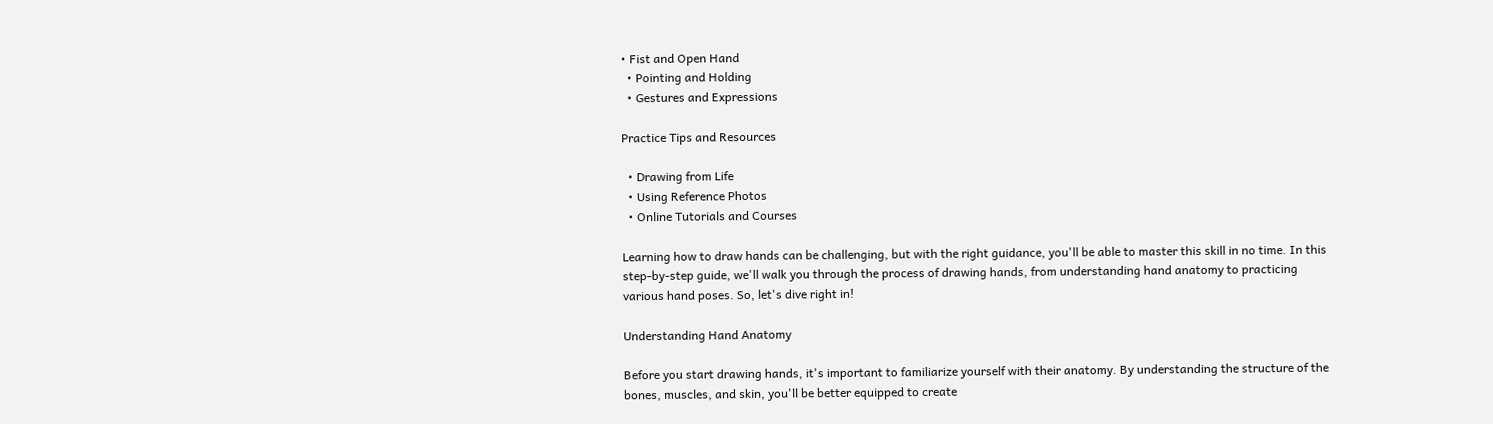• Fist and Open Hand
  • Pointing and Holding
  • Gestures and Expressions

Practice Tips and Resources

  • Drawing from Life
  • Using Reference Photos
  • Online Tutorials and Courses

Learning how to draw hands can be challenging, but with the right guidance, you'll be able to master this skill in no time. In this step-by-step guide, we'll walk you through the process of drawing hands, from understanding hand anatomy to practicing various hand poses. So, let's dive right in!

Understanding Hand Anatomy

Before you start drawing hands, it's important to familiarize yourself with their anatomy. By understanding the structure of the bones, muscles, and skin, you'll be better equipped to create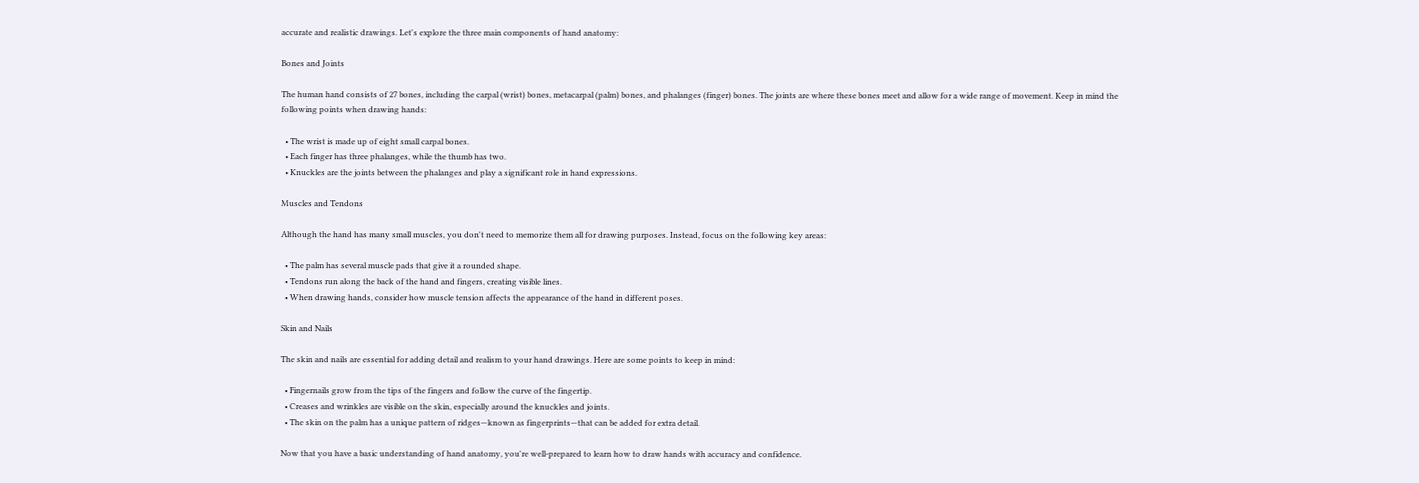accurate and realistic drawings. Let's explore the three main components of hand anatomy:

Bones and Joints

The human hand consists of 27 bones, including the carpal (wrist) bones, metacarpal (palm) bones, and phalanges (finger) bones. The joints are where these bones meet and allow for a wide range of movement. Keep in mind the following points when drawing hands:

  • The wrist is made up of eight small carpal bones.
  • Each finger has three phalanges, while the thumb has two.
  • Knuckles are the joints between the phalanges and play a significant role in hand expressions.

Muscles and Tendons

Although the hand has many small muscles, you don't need to memorize them all for drawing purposes. Instead, focus on the following key areas:

  • The palm has several muscle pads that give it a rounded shape.
  • Tendons run along the back of the hand and fingers, creating visible lines.
  • When drawing hands, consider how muscle tension affects the appearance of the hand in different poses.

Skin and Nails

The skin and nails are essential for adding detail and realism to your hand drawings. Here are some points to keep in mind:

  • Fingernails grow from the tips of the fingers and follow the curve of the fingertip.
  • Creases and wrinkles are visible on the skin, especially around the knuckles and joints.
  • The skin on the palm has a unique pattern of ridges—known as fingerprints—that can be added for extra detail.

Now that you have a basic understanding of hand anatomy, you're well-prepared to learn how to draw hands with accuracy and confidence.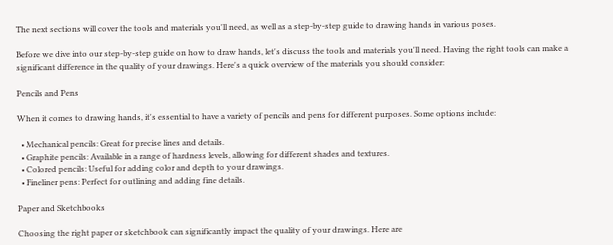The next sections will cover the tools and materials you'll need, as well as a step-by-step guide to drawing hands in various poses.

Before we dive into our step-by-step guide on how to draw hands, let's discuss the tools and materials you'll need. Having the right tools can make a significant difference in the quality of your drawings. Here's a quick overview of the materials you should consider:

Pencils and Pens

When it comes to drawing hands, it's essential to have a variety of pencils and pens for different purposes. Some options include:

  • Mechanical pencils: Great for precise lines and details.
  • Graphite pencils: Available in a range of hardness levels, allowing for different shades and textures.
  • Colored pencils: Useful for adding color and depth to your drawings.
  • Fineliner pens: Perfect for outlining and adding fine details.

Paper and Sketchbooks

Choosing the right paper or sketchbook can significantly impact the quality of your drawings. Here are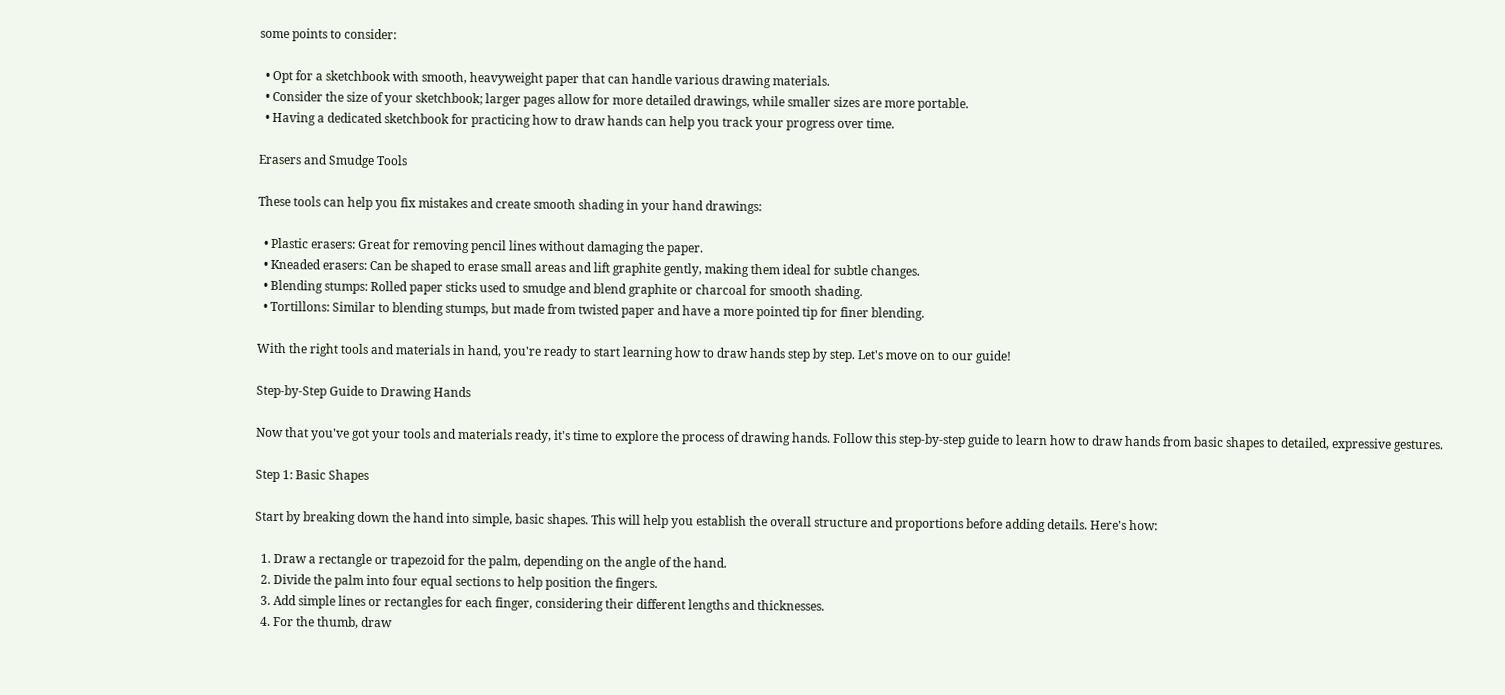some points to consider:

  • Opt for a sketchbook with smooth, heavyweight paper that can handle various drawing materials.
  • Consider the size of your sketchbook; larger pages allow for more detailed drawings, while smaller sizes are more portable.
  • Having a dedicated sketchbook for practicing how to draw hands can help you track your progress over time.

Erasers and Smudge Tools

These tools can help you fix mistakes and create smooth shading in your hand drawings:

  • Plastic erasers: Great for removing pencil lines without damaging the paper.
  • Kneaded erasers: Can be shaped to erase small areas and lift graphite gently, making them ideal for subtle changes.
  • Blending stumps: Rolled paper sticks used to smudge and blend graphite or charcoal for smooth shading.
  • Tortillons: Similar to blending stumps, but made from twisted paper and have a more pointed tip for finer blending.

With the right tools and materials in hand, you're ready to start learning how to draw hands step by step. Let's move on to our guide!

Step-by-Step Guide to Drawing Hands

Now that you've got your tools and materials ready, it's time to explore the process of drawing hands. Follow this step-by-step guide to learn how to draw hands from basic shapes to detailed, expressive gestures.

Step 1: Basic Shapes

Start by breaking down the hand into simple, basic shapes. This will help you establish the overall structure and proportions before adding details. Here's how:

  1. Draw a rectangle or trapezoid for the palm, depending on the angle of the hand.
  2. Divide the palm into four equal sections to help position the fingers.
  3. Add simple lines or rectangles for each finger, considering their different lengths and thicknesses.
  4. For the thumb, draw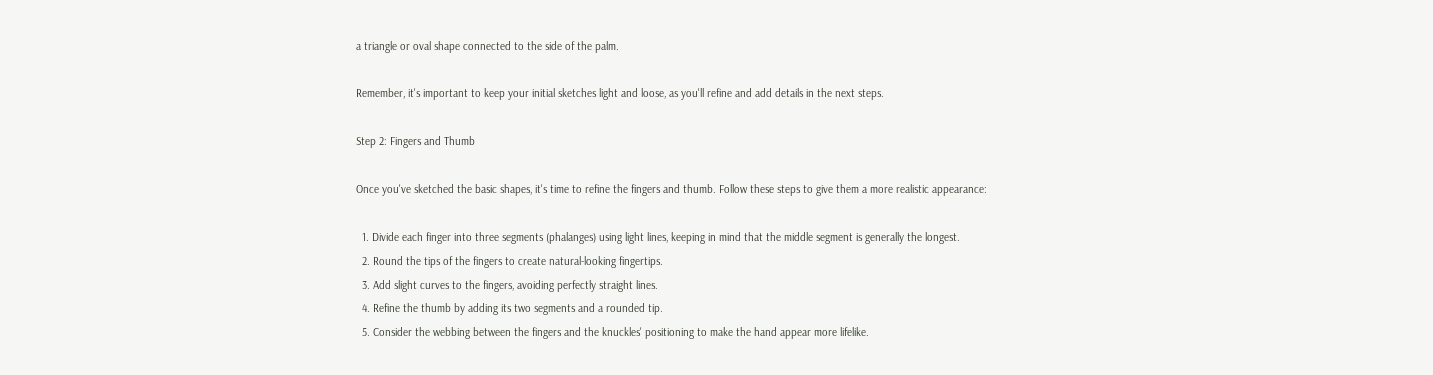a triangle or oval shape connected to the side of the palm.

Remember, it's important to keep your initial sketches light and loose, as you'll refine and add details in the next steps.

Step 2: Fingers and Thumb

Once you've sketched the basic shapes, it's time to refine the fingers and thumb. Follow these steps to give them a more realistic appearance:

  1. Divide each finger into three segments (phalanges) using light lines, keeping in mind that the middle segment is generally the longest.
  2. Round the tips of the fingers to create natural-looking fingertips.
  3. Add slight curves to the fingers, avoiding perfectly straight lines.
  4. Refine the thumb by adding its two segments and a rounded tip.
  5. Consider the webbing between the fingers and the knuckles' positioning to make the hand appear more lifelike.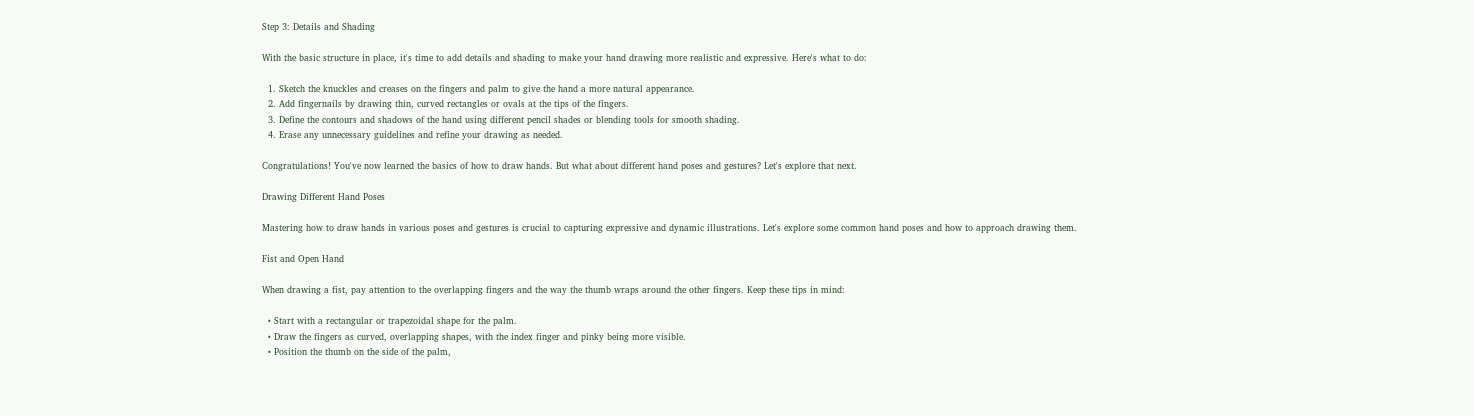Step 3: Details and Shading

With the basic structure in place, it's time to add details and shading to make your hand drawing more realistic and expressive. Here's what to do:

  1. Sketch the knuckles and creases on the fingers and palm to give the hand a more natural appearance.
  2. Add fingernails by drawing thin, curved rectangles or ovals at the tips of the fingers.
  3. Define the contours and shadows of the hand using different pencil shades or blending tools for smooth shading.
  4. Erase any unnecessary guidelines and refine your drawing as needed.

Congratulations! You've now learned the basics of how to draw hands. But what about different hand poses and gestures? Let's explore that next.

Drawing Different Hand Poses

Mastering how to draw hands in various poses and gestures is crucial to capturing expressive and dynamic illustrations. Let's explore some common hand poses and how to approach drawing them.

Fist and Open Hand

When drawing a fist, pay attention to the overlapping fingers and the way the thumb wraps around the other fingers. Keep these tips in mind:

  • Start with a rectangular or trapezoidal shape for the palm.
  • Draw the fingers as curved, overlapping shapes, with the index finger and pinky being more visible.
  • Position the thumb on the side of the palm,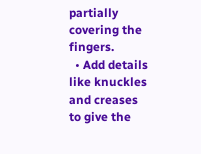partially covering the fingers.
  • Add details like knuckles and creases to give the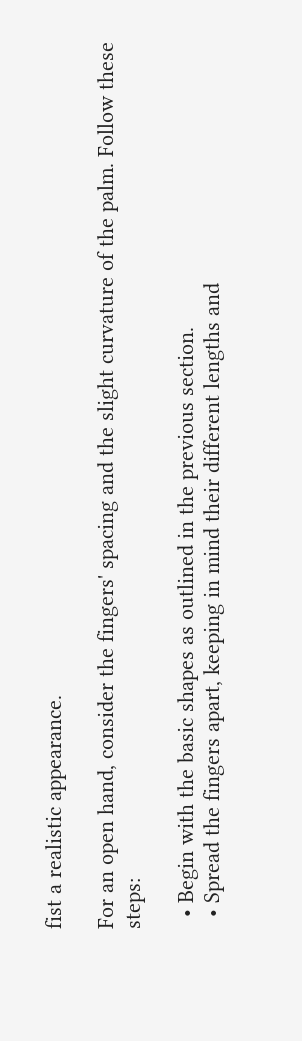fist a realistic appearance.

For an open hand, consider the fingers' spacing and the slight curvature of the palm. Follow these steps:

  • Begin with the basic shapes as outlined in the previous section.
  • Spread the fingers apart, keeping in mind their different lengths and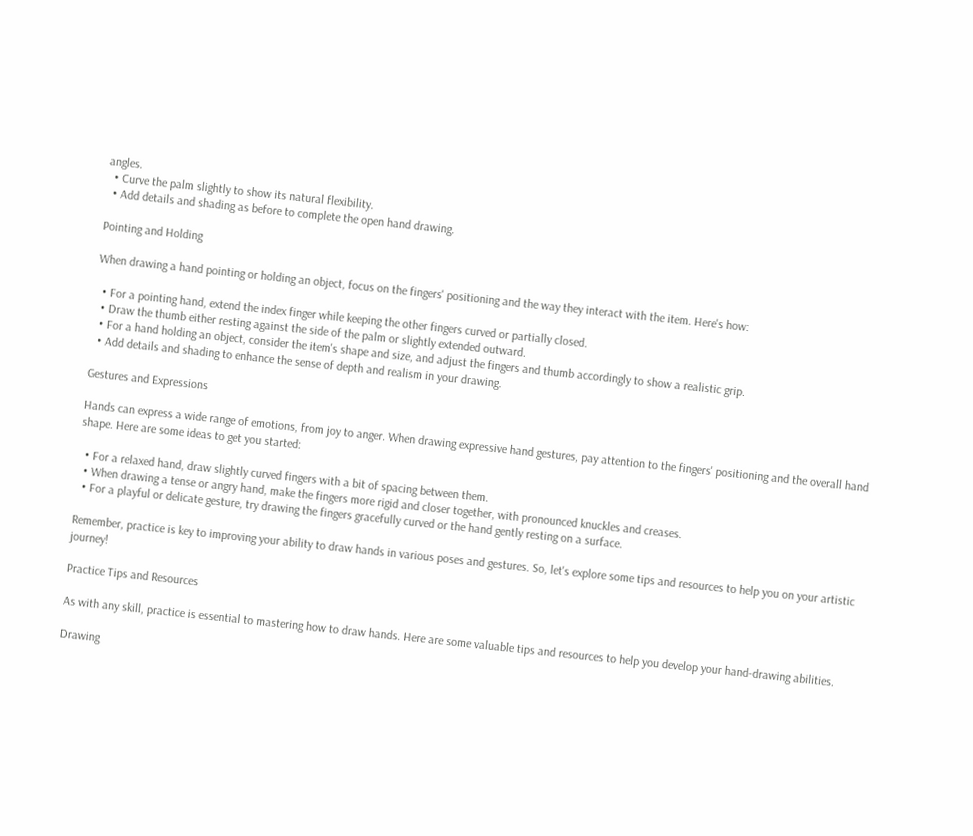angles.
  • Curve the palm slightly to show its natural flexibility.
  • Add details and shading as before to complete the open hand drawing.

Pointing and Holding

When drawing a hand pointing or holding an object, focus on the fingers' positioning and the way they interact with the item. Here's how:

  • For a pointing hand, extend the index finger while keeping the other fingers curved or partially closed.
  • Draw the thumb either resting against the side of the palm or slightly extended outward.
  • For a hand holding an object, consider the item's shape and size, and adjust the fingers and thumb accordingly to show a realistic grip.
  • Add details and shading to enhance the sense of depth and realism in your drawing.

Gestures and Expressions

Hands can express a wide range of emotions, from joy to anger. When drawing expressive hand gestures, pay attention to the fingers' positioning and the overall hand shape. Here are some ideas to get you started:

  • For a relaxed hand, draw slightly curved fingers with a bit of spacing between them.
  • When drawing a tense or angry hand, make the fingers more rigid and closer together, with pronounced knuckles and creases.
  • For a playful or delicate gesture, try drawing the fingers gracefully curved or the hand gently resting on a surface.

Remember, practice is key to improving your ability to draw hands in various poses and gestures. So, let's explore some tips and resources to help you on your artistic journey!

Practice Tips and Resources

As with any skill, practice is essential to mastering how to draw hands. Here are some valuable tips and resources to help you develop your hand-drawing abilities.

Drawing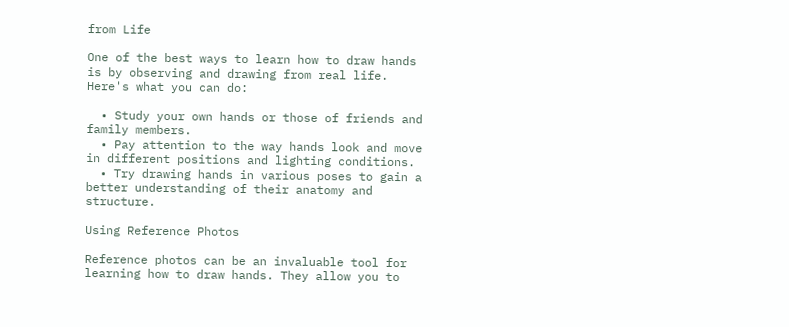from Life

One of the best ways to learn how to draw hands is by observing and drawing from real life. Here's what you can do:

  • Study your own hands or those of friends and family members.
  • Pay attention to the way hands look and move in different positions and lighting conditions.
  • Try drawing hands in various poses to gain a better understanding of their anatomy and structure.

Using Reference Photos

Reference photos can be an invaluable tool for learning how to draw hands. They allow you to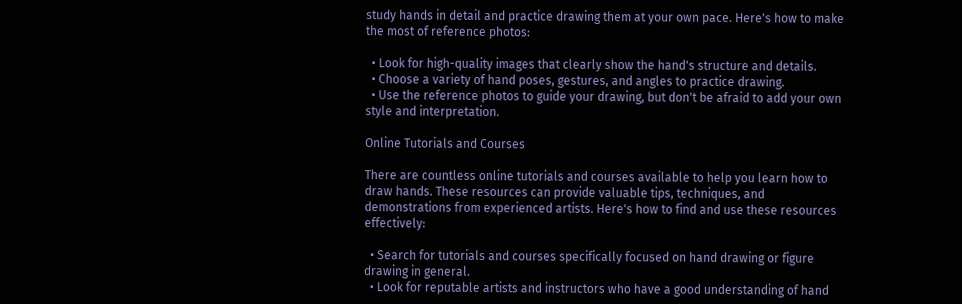study hands in detail and practice drawing them at your own pace. Here's how to make the most of reference photos:

  • Look for high-quality images that clearly show the hand's structure and details.
  • Choose a variety of hand poses, gestures, and angles to practice drawing.
  • Use the reference photos to guide your drawing, but don't be afraid to add your own style and interpretation.

Online Tutorials and Courses

There are countless online tutorials and courses available to help you learn how to draw hands. These resources can provide valuable tips, techniques, and demonstrations from experienced artists. Here's how to find and use these resources effectively:

  • Search for tutorials and courses specifically focused on hand drawing or figure drawing in general.
  • Look for reputable artists and instructors who have a good understanding of hand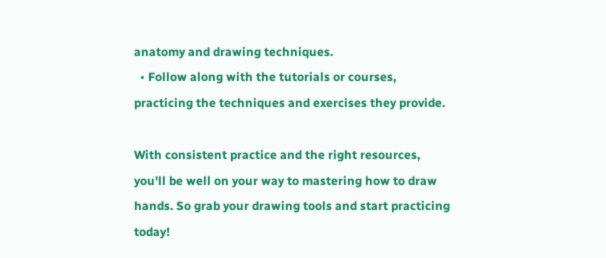anatomy and drawing techniques.
  • Follow along with the tutorials or courses, practicing the techniques and exercises they provide.

With consistent practice and the right resources, you'll be well on your way to mastering how to draw hands. So grab your drawing tools and start practicing today!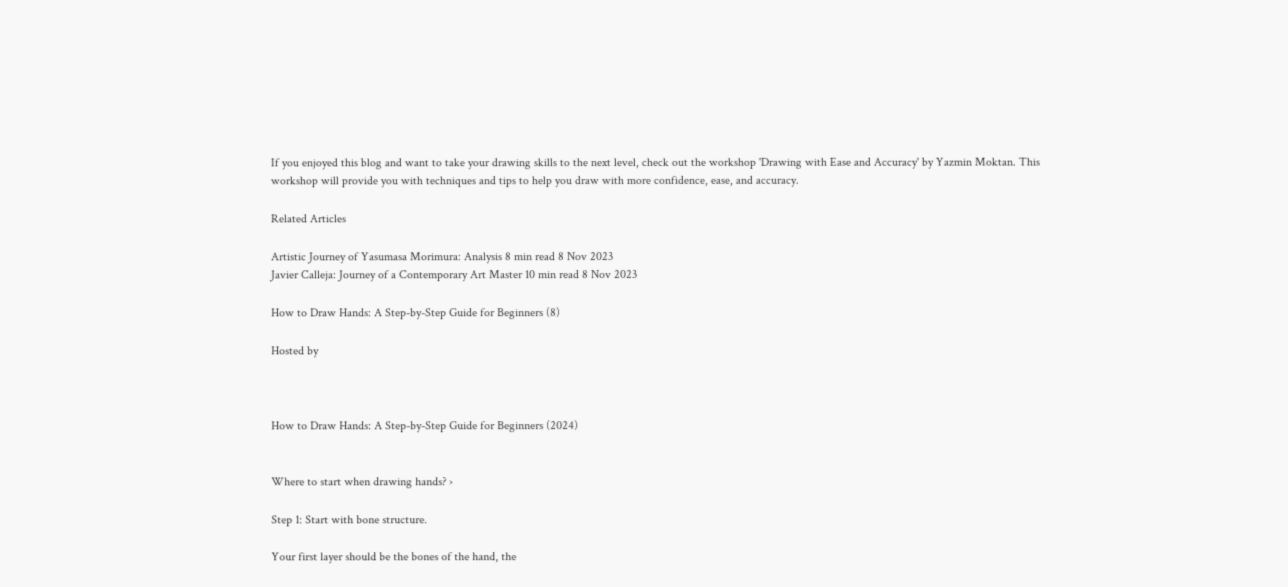If you enjoyed this blog and want to take your drawing skills to the next level, check out the workshop 'Drawing with Ease and Accuracy' by Yazmin Moktan. This workshop will provide you with techniques and tips to help you draw with more confidence, ease, and accuracy.

Related Articles

Artistic Journey of Yasumasa Morimura: Analysis 8 min read 8 Nov 2023
Javier Calleja: Journey of a Contemporary Art Master 10 min read 8 Nov 2023

How to Draw Hands: A Step-by-Step Guide for Beginners (8)

Hosted by



How to Draw Hands: A Step-by-Step Guide for Beginners (2024)


Where to start when drawing hands? ›

Step 1: Start with bone structure.

Your first layer should be the bones of the hand, the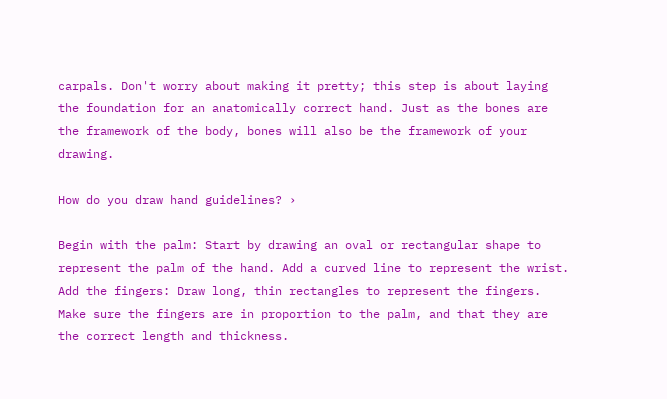carpals. Don't worry about making it pretty; this step is about laying the foundation for an anatomically correct hand. Just as the bones are the framework of the body, bones will also be the framework of your drawing.

How do you draw hand guidelines? ›

Begin with the palm: Start by drawing an oval or rectangular shape to represent the palm of the hand. Add a curved line to represent the wrist. Add the fingers: Draw long, thin rectangles to represent the fingers. Make sure the fingers are in proportion to the palm, and that they are the correct length and thickness.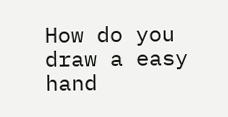How do you draw a easy hand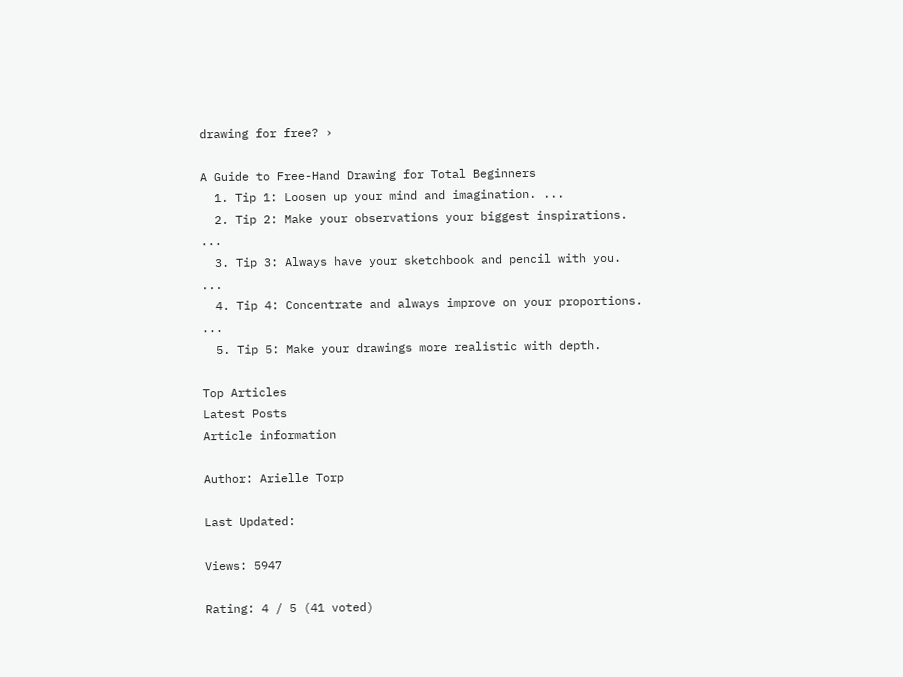drawing for free? ›

A Guide to Free-Hand Drawing for Total Beginners
  1. Tip 1: Loosen up your mind and imagination. ...
  2. Tip 2: Make your observations your biggest inspirations. ...
  3. Tip 3: Always have your sketchbook and pencil with you. ...
  4. Tip 4: Concentrate and always improve on your proportions. ...
  5. Tip 5: Make your drawings more realistic with depth.

Top Articles
Latest Posts
Article information

Author: Arielle Torp

Last Updated:

Views: 5947

Rating: 4 / 5 (41 voted)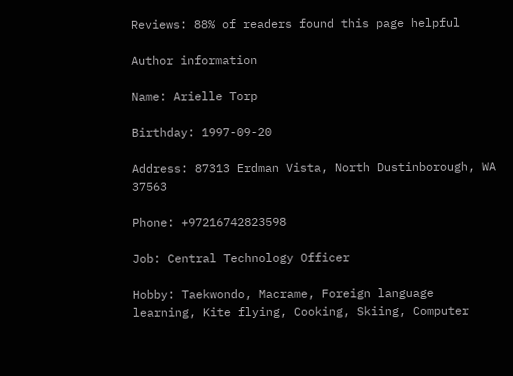Reviews: 88% of readers found this page helpful

Author information

Name: Arielle Torp

Birthday: 1997-09-20

Address: 87313 Erdman Vista, North Dustinborough, WA 37563

Phone: +97216742823598

Job: Central Technology Officer

Hobby: Taekwondo, Macrame, Foreign language learning, Kite flying, Cooking, Skiing, Computer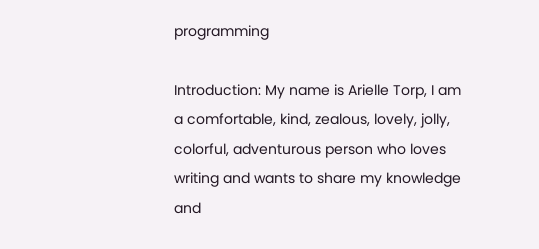programming

Introduction: My name is Arielle Torp, I am a comfortable, kind, zealous, lovely, jolly, colorful, adventurous person who loves writing and wants to share my knowledge and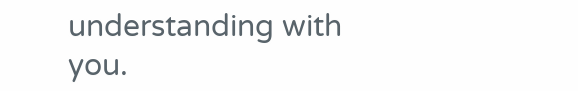understanding with you.